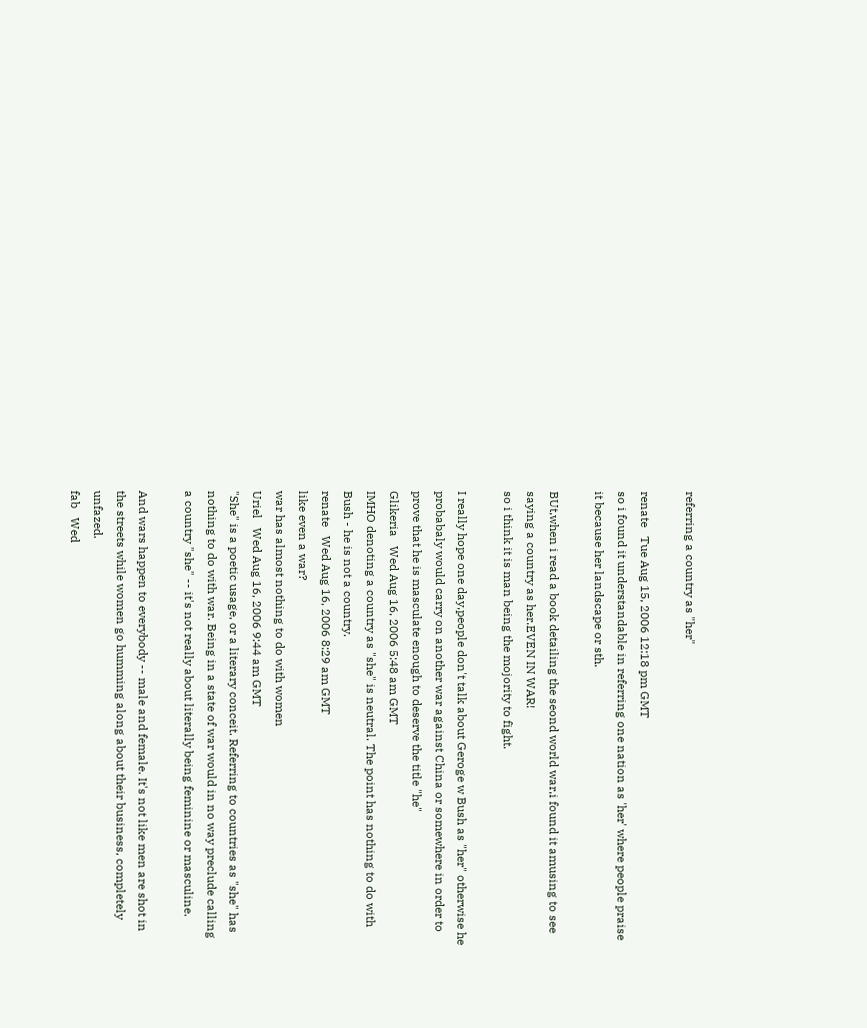referring a country as "her"

renate   Tue Aug 15, 2006 12:18 pm GMT
so i found it understandable in referring one nation as 'her' where people praise it because her landscape or sth.

BUt,when i read a book detailing the seond world war,i found it amusing to see saying a country as her.EVEN IN WAR!
so i think it is man being the mojority to fight.

I really hope one day,people don't talk about Geroge w Bush as "her" otherwise he probabaly would carry on another war against China or somewhere in order to prove that he is masculate enough to deserve the title "he"
Glikeria   Wed Aug 16, 2006 5:48 am GMT
IMHO denoting a country as "she" is neutral. The point has nothing to do with Bush - he is not a country.
renate   Wed Aug 16, 2006 8:29 am GMT
like even a war?
war has almost nothing to do with women
Uriel   Wed Aug 16, 2006 9:44 am GMT
"She" is a poetic usage, or a literary conceit. Referring to countries as "she" has nothing to do with war. Being in a state of war would in no way preclude calling a country "she" -- it's not really about literally being feminine or masculine.

And wars happen to everybody -- male and female. It's not like men are shot in the streets while women go humming along about their business, completely unfazed.
fab   Wed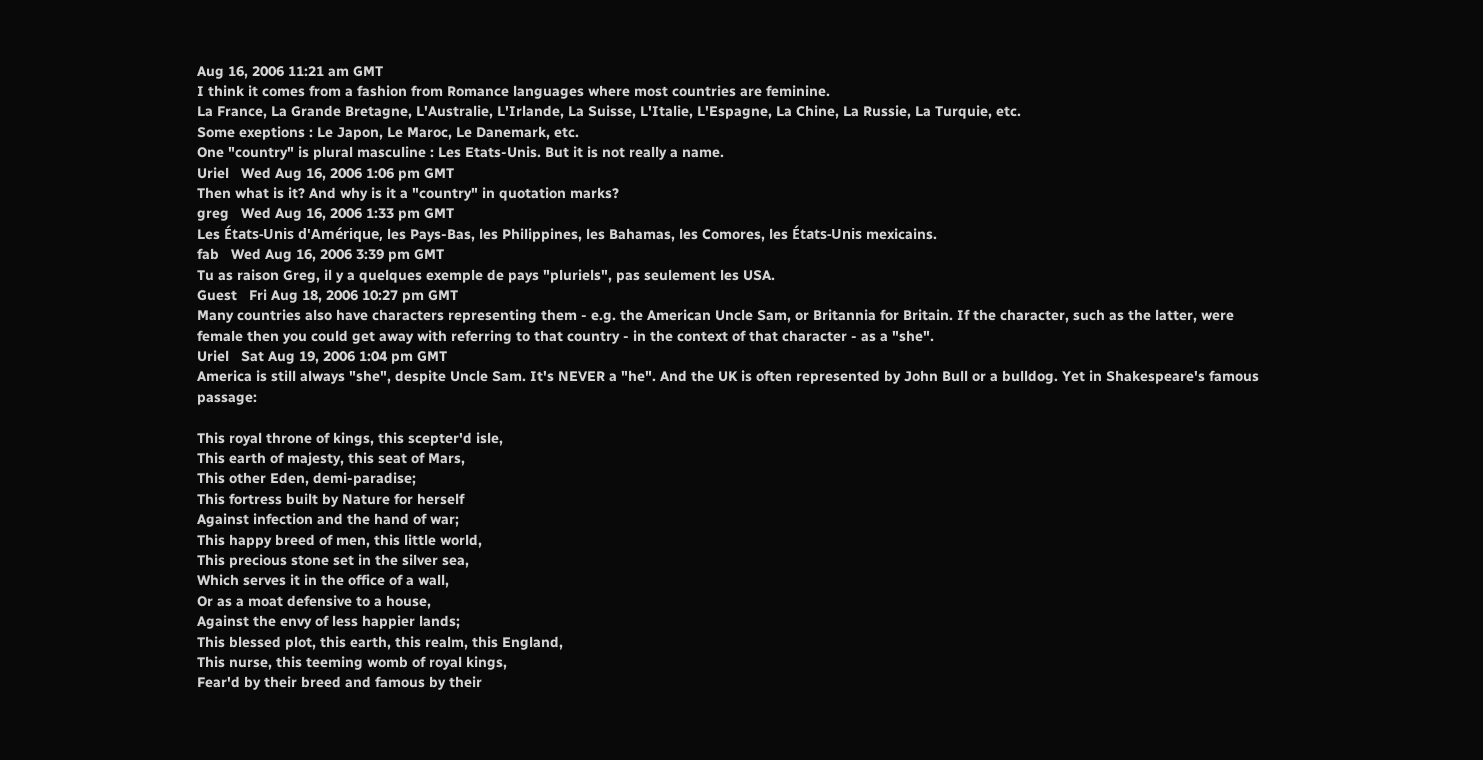Aug 16, 2006 11:21 am GMT
I think it comes from a fashion from Romance languages where most countries are feminine.
La France, La Grande Bretagne, L'Australie, L'Irlande, La Suisse, L'Italie, L'Espagne, La Chine, La Russie, La Turquie, etc.
Some exeptions : Le Japon, Le Maroc, Le Danemark, etc.
One "country" is plural masculine : Les Etats-Unis. But it is not really a name.
Uriel   Wed Aug 16, 2006 1:06 pm GMT
Then what is it? And why is it a "country" in quotation marks?
greg   Wed Aug 16, 2006 1:33 pm GMT
Les États-Unis d'Amérique, les Pays-Bas, les Philippines, les Bahamas, les Comores, les États-Unis mexicains.
fab   Wed Aug 16, 2006 3:39 pm GMT
Tu as raison Greg, il y a quelques exemple de pays "pluriels", pas seulement les USA.
Guest   Fri Aug 18, 2006 10:27 pm GMT
Many countries also have characters representing them - e.g. the American Uncle Sam, or Britannia for Britain. If the character, such as the latter, were female then you could get away with referring to that country - in the context of that character - as a "she".
Uriel   Sat Aug 19, 2006 1:04 pm GMT
America is still always "she", despite Uncle Sam. It's NEVER a "he". And the UK is often represented by John Bull or a bulldog. Yet in Shakespeare's famous passage:

This royal throne of kings, this scepter'd isle,
This earth of majesty, this seat of Mars,
This other Eden, demi-paradise;
This fortress built by Nature for herself
Against infection and the hand of war;
This happy breed of men, this little world,
This precious stone set in the silver sea,
Which serves it in the office of a wall,
Or as a moat defensive to a house,
Against the envy of less happier lands;
This blessed plot, this earth, this realm, this England,
This nurse, this teeming womb of royal kings,
Fear'd by their breed and famous by their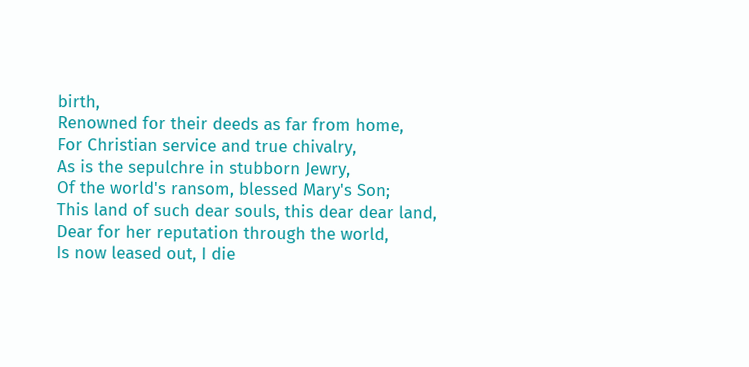birth,
Renowned for their deeds as far from home,
For Christian service and true chivalry,
As is the sepulchre in stubborn Jewry,
Of the world's ransom, blessed Mary's Son;
This land of such dear souls, this dear dear land,
Dear for her reputation through the world,
Is now leased out, I die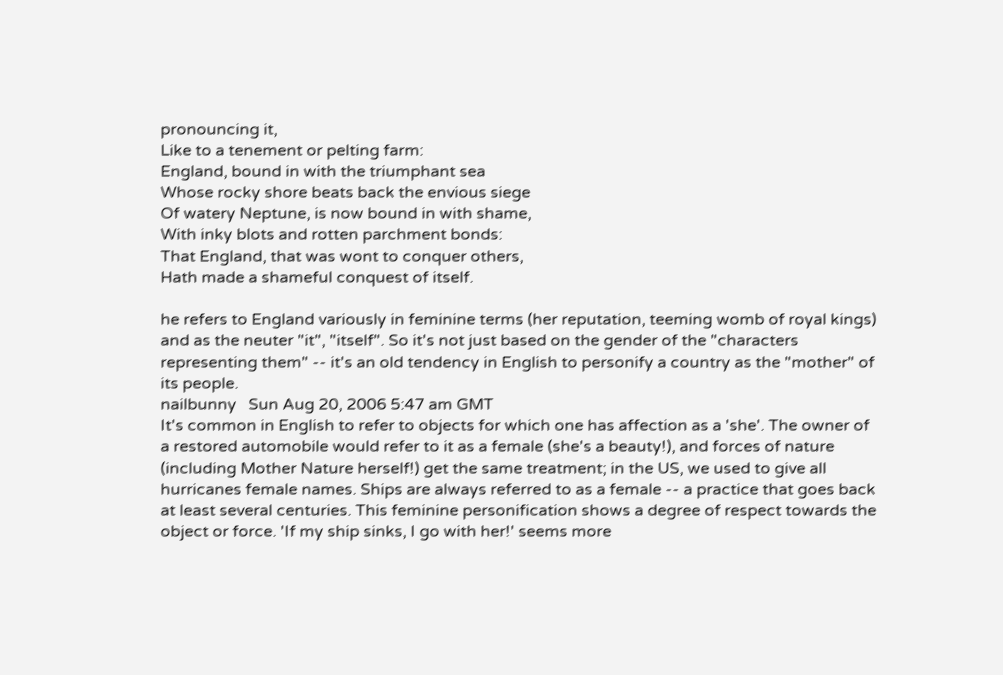pronouncing it,
Like to a tenement or pelting farm:
England, bound in with the triumphant sea
Whose rocky shore beats back the envious siege
Of watery Neptune, is now bound in with shame,
With inky blots and rotten parchment bonds:
That England, that was wont to conquer others,
Hath made a shameful conquest of itself.

he refers to England variously in feminine terms (her reputation, teeming womb of royal kings) and as the neuter "it", "itself". So it's not just based on the gender of the "characters representing them" -- it's an old tendency in English to personify a country as the "mother" of its people.
nailbunny   Sun Aug 20, 2006 5:47 am GMT
It's common in English to refer to objects for which one has affection as a 'she'. The owner of a restored automobile would refer to it as a female (she's a beauty!), and forces of nature (including Mother Nature herself!) get the same treatment; in the US, we used to give all hurricanes female names. Ships are always referred to as a female -- a practice that goes back at least several centuries. This feminine personification shows a degree of respect towards the object or force. 'If my ship sinks, I go with her!' seems more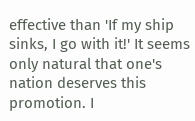effective than 'If my ship sinks, I go with it!' It seems only natural that one's nation deserves this promotion. I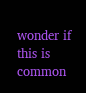wonder if this is common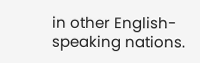in other English-speaking nations.